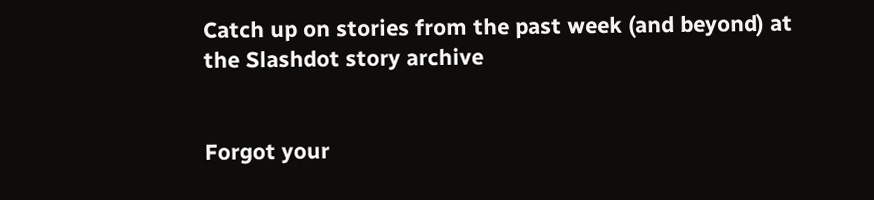Catch up on stories from the past week (and beyond) at the Slashdot story archive


Forgot your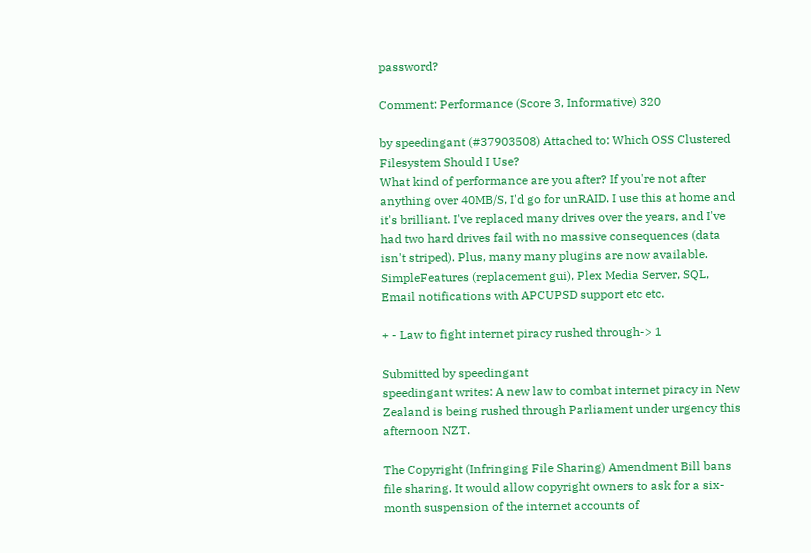password?

Comment: Performance (Score 3, Informative) 320

by speedingant (#37903508) Attached to: Which OSS Clustered Filesystem Should I Use?
What kind of performance are you after? If you're not after anything over 40MB/S, I'd go for unRAID. I use this at home and it's brilliant. I've replaced many drives over the years, and I've had two hard drives fail with no massive consequences (data isn't striped). Plus, many many plugins are now available. SimpleFeatures (replacement gui), Plex Media Server, SQL, Email notifications with APCUPSD support etc etc.

+ - Law to fight internet piracy rushed through-> 1

Submitted by speedingant
speedingant writes: A new law to combat internet piracy in New Zealand is being rushed through Parliament under urgency this afternoon NZT.

The Copyright (Infringing File Sharing) Amendment Bill bans file sharing. It would allow copyright owners to ask for a six-month suspension of the internet accounts of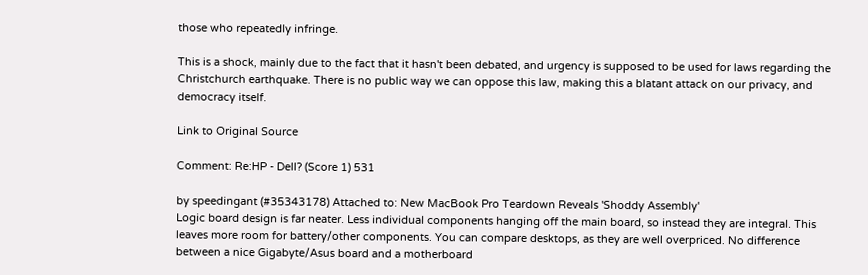those who repeatedly infringe.

This is a shock, mainly due to the fact that it hasn't been debated, and urgency is supposed to be used for laws regarding the Christchurch earthquake. There is no public way we can oppose this law, making this a blatant attack on our privacy, and democracy itself.

Link to Original Source

Comment: Re:HP - Dell? (Score 1) 531

by speedingant (#35343178) Attached to: New MacBook Pro Teardown Reveals 'Shoddy Assembly'
Logic board design is far neater. Less individual components hanging off the main board, so instead they are integral. This leaves more room for battery/other components. You can compare desktops, as they are well overpriced. No difference between a nice Gigabyte/Asus board and a motherboard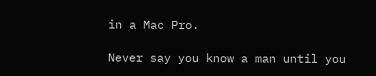in a Mac Pro.

Never say you know a man until you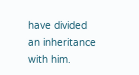have divided an inheritance with him.